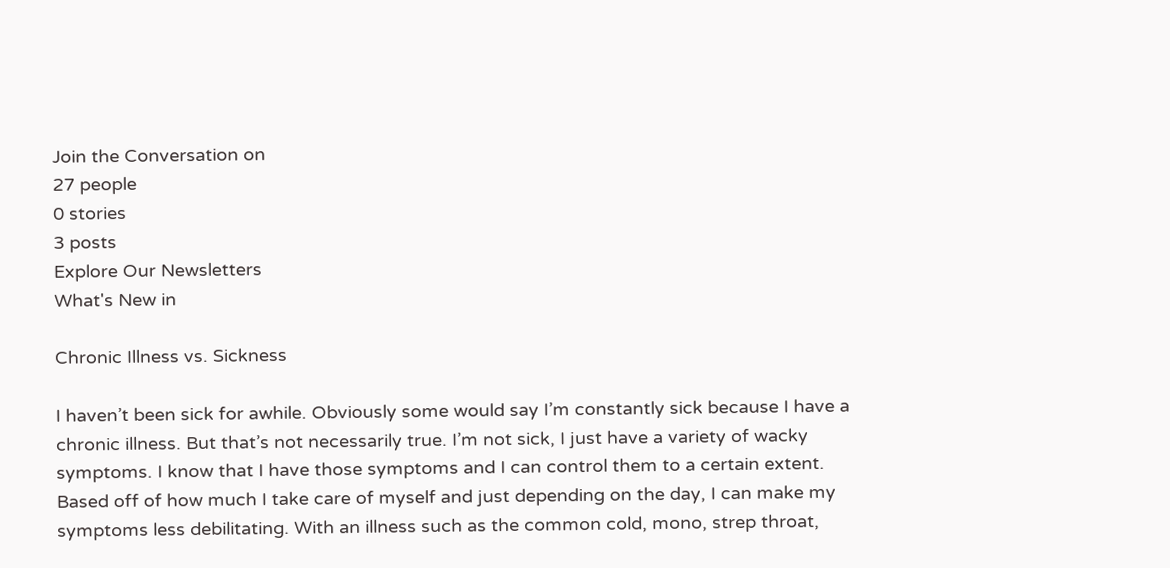Join the Conversation on
27 people
0 stories
3 posts
Explore Our Newsletters
What's New in

Chronic Illness vs. Sickness

I haven’t been sick for awhile. Obviously some would say I’m constantly sick because I have a chronic illness. But that’s not necessarily true. I’m not sick, I just have a variety of wacky symptoms. I know that I have those symptoms and I can control them to a certain extent. Based off of how much I take care of myself and just depending on the day, I can make my symptoms less debilitating. With an illness such as the common cold, mono, strep throat,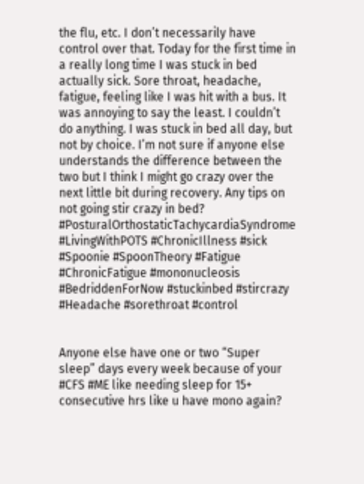the flu, etc. I don’t necessarily have control over that. Today for the first time in a really long time I was stuck in bed actually sick. Sore throat, headache, fatigue, feeling like I was hit with a bus. It was annoying to say the least. I couldn’t do anything. I was stuck in bed all day, but not by choice. I’m not sure if anyone else understands the difference between the two but I think I might go crazy over the next little bit during recovery. Any tips on not going stir crazy in bed?
#PosturalOrthostaticTachycardiaSyndrome #LivingWithPOTS #ChronicIllness #sick #Spoonie #SpoonTheory #Fatigue #ChronicFatigue #mononucleosis #BedriddenForNow #stuckinbed #stircrazy #Headache #sorethroat #control


Anyone else have one or two “Super sleep” days every week because of your #CFS #ME like needing sleep for 15+ consecutive hrs like u have mono again?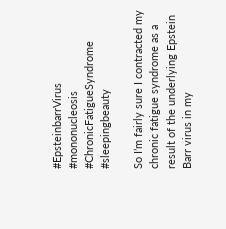#EpsteinbarrVirus #mononucleosis #ChronicFatigueSyndrome #sleepingbeauty

So I’m fairly sure I contracted my chronic fatigue syndrome as a result of the underlying Epstein Barr virus in my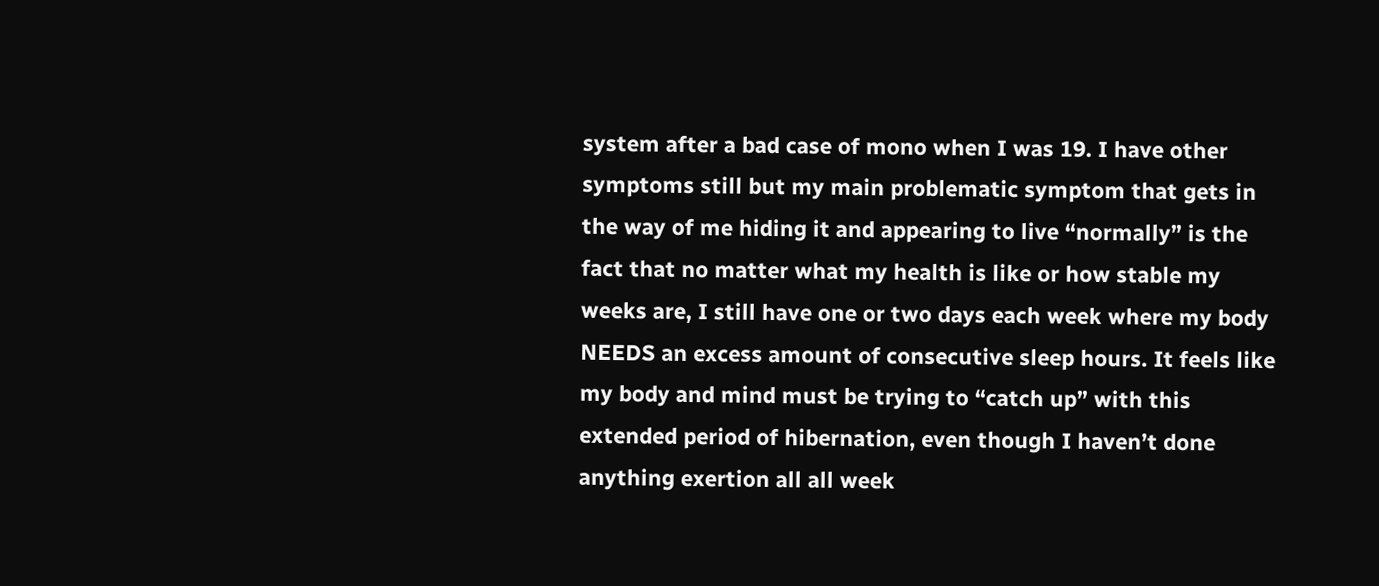system after a bad case of mono when I was 19. I have other symptoms still but my main problematic symptom that gets in the way of me hiding it and appearing to live “normally” is the fact that no matter what my health is like or how stable my weeks are, I still have one or two days each week where my body NEEDS an excess amount of consecutive sleep hours. It feels like my body and mind must be trying to “catch up” with this extended period of hibernation, even though I haven’t done anything exertion all all week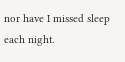nor have I missed sleep each night.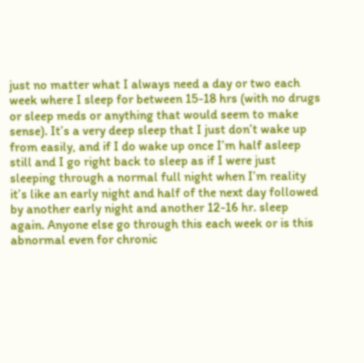just no matter what I always need a day or two each week where I sleep for between 15-18 hrs (with no drugs or sleep meds or anything that would seem to make sense). It’s a very deep sleep that I just don’t wake up from easily, and if I do wake up once I’m half asleep still and I go right back to sleep as if I were just sleeping through a normal full night when I’m reality it’s like an early night and half of the next day followed by another early night and another 12-16 hr. sleep again. Anyone else go through this each week or is this abnormal even for chronic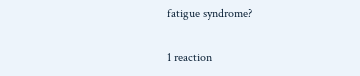fatigue syndrome?

1 reaction